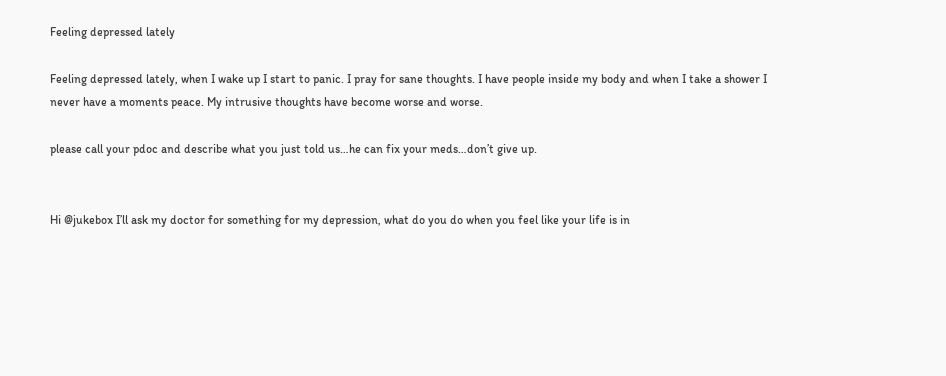Feeling depressed lately

Feeling depressed lately, when I wake up I start to panic. I pray for sane thoughts. I have people inside my body and when I take a shower I never have a moments peace. My intrusive thoughts have become worse and worse.

please call your pdoc and describe what you just told us…he can fix your meds…don’t give up.


Hi @jukebox I’ll ask my doctor for something for my depression, what do you do when you feel like your life is in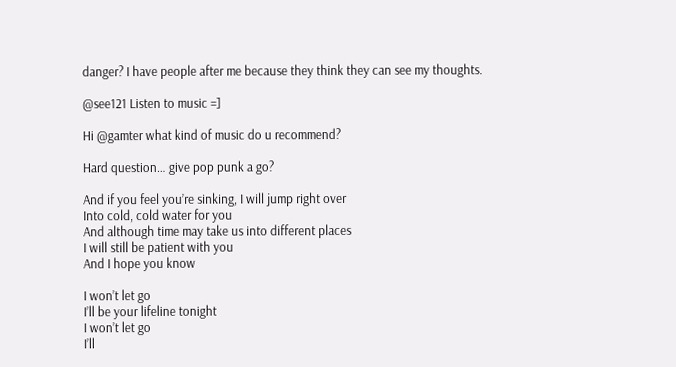danger? I have people after me because they think they can see my thoughts.

@see121 Listen to music =]

Hi @gamter what kind of music do u recommend?

Hard question… give pop punk a go?

And if you feel you’re sinking, I will jump right over
Into cold, cold water for you
And although time may take us into different places
I will still be patient with you
And I hope you know

I won’t let go
I’ll be your lifeline tonight
I won’t let go
I’ll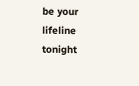be your lifeline tonight